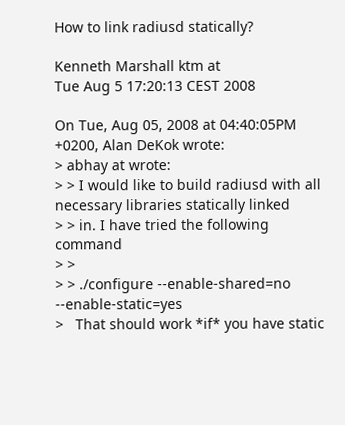How to link radiusd statically?

Kenneth Marshall ktm at
Tue Aug 5 17:20:13 CEST 2008

On Tue, Aug 05, 2008 at 04:40:05PM +0200, Alan DeKok wrote:
> abhay at wrote:
> > I would like to build radiusd with all necessary libraries statically linked
> > in. I have tried the following command
> >
> > ./configure --enable-shared=no --enable-static=yes
>   That should work *if* you have static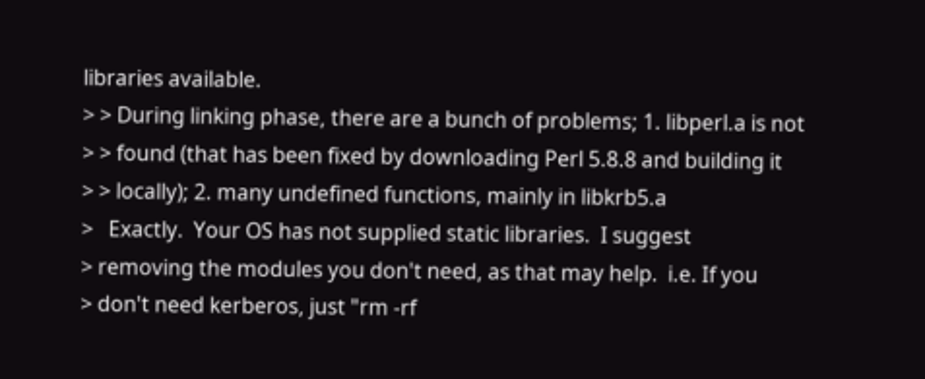libraries available.
> > During linking phase, there are a bunch of problems; 1. libperl.a is not
> > found (that has been fixed by downloading Perl 5.8.8 and building it
> > locally); 2. many undefined functions, mainly in libkrb5.a
>   Exactly.  Your OS has not supplied static libraries.  I suggest
> removing the modules you don't need, as that may help.  i.e. If you
> don't need kerberos, just "rm -rf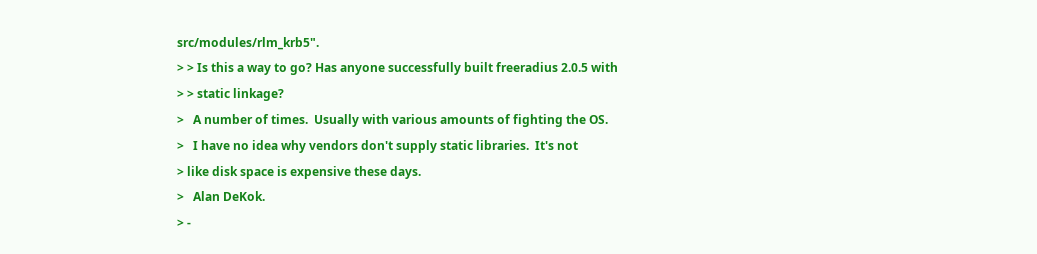src/modules/rlm_krb5".
> > Is this a way to go? Has anyone successfully built freeradius 2.0.5 with
> > static linkage?
>   A number of times.  Usually with various amounts of fighting the OS.
>   I have no idea why vendors don't supply static libraries.  It's not
> like disk space is expensive these days.
>   Alan DeKok.
> -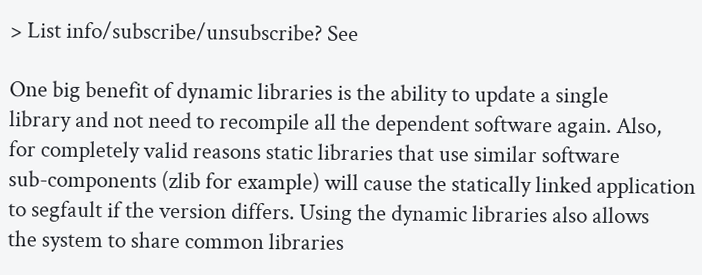> List info/subscribe/unsubscribe? See

One big benefit of dynamic libraries is the ability to update a single
library and not need to recompile all the dependent software again. Also,
for completely valid reasons static libraries that use similar software
sub-components (zlib for example) will cause the statically linked application
to segfault if the version differs. Using the dynamic libraries also allows
the system to share common libraries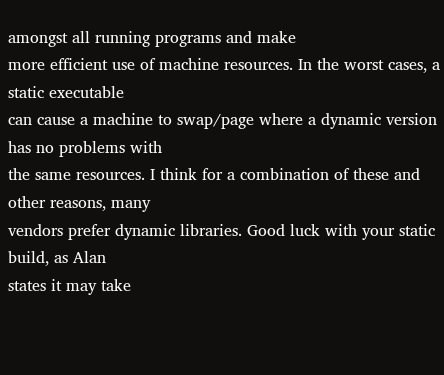amongst all running programs and make
more efficient use of machine resources. In the worst cases, a static executable
can cause a machine to swap/page where a dynamic version has no problems with
the same resources. I think for a combination of these and other reasons, many
vendors prefer dynamic libraries. Good luck with your static build, as Alan
states it may take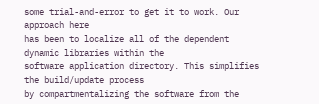some trial-and-error to get it to work. Our approach here
has been to localize all of the dependent dynamic libraries within the
software application directory. This simplifies the build/update process
by compartmentalizing the software from the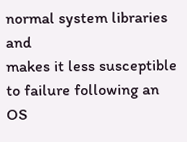normal system libraries and
makes it less susceptible to failure following an OS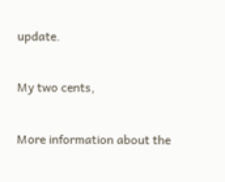update.

My two cents,

More information about the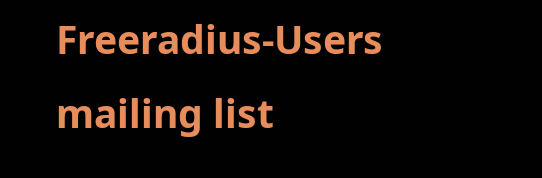Freeradius-Users mailing list